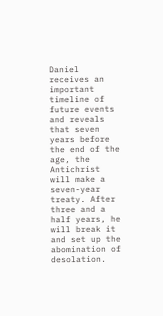Daniel receives an important timeline of future events and reveals that seven years before the end of the age, the Antichrist will make a seven-year treaty. After three and a half years, he will break it and set up the abomination of desolation.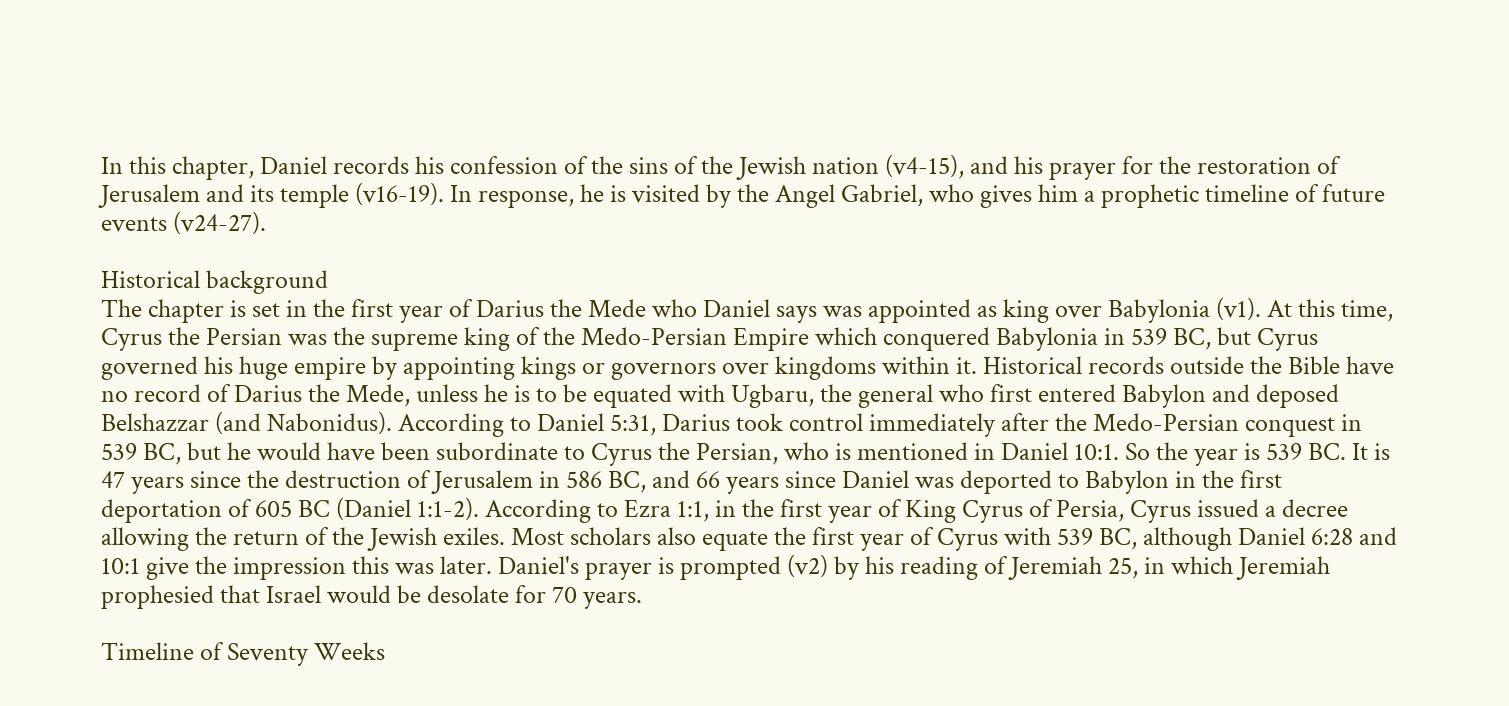In this chapter, Daniel records his confession of the sins of the Jewish nation (v4-15), and his prayer for the restoration of Jerusalem and its temple (v16-19). In response, he is visited by the Angel Gabriel, who gives him a prophetic timeline of future events (v24-27).

Historical background
The chapter is set in the first year of Darius the Mede who Daniel says was appointed as king over Babylonia (v1). At this time, Cyrus the Persian was the supreme king of the Medo-Persian Empire which conquered Babylonia in 539 BC, but Cyrus governed his huge empire by appointing kings or governors over kingdoms within it. Historical records outside the Bible have no record of Darius the Mede, unless he is to be equated with Ugbaru, the general who first entered Babylon and deposed Belshazzar (and Nabonidus). According to Daniel 5:31, Darius took control immediately after the Medo-Persian conquest in 539 BC, but he would have been subordinate to Cyrus the Persian, who is mentioned in Daniel 10:1. So the year is 539 BC. It is 47 years since the destruction of Jerusalem in 586 BC, and 66 years since Daniel was deported to Babylon in the first deportation of 605 BC (Daniel 1:1-2). According to Ezra 1:1, in the first year of King Cyrus of Persia, Cyrus issued a decree allowing the return of the Jewish exiles. Most scholars also equate the first year of Cyrus with 539 BC, although Daniel 6:28 and 10:1 give the impression this was later. Daniel's prayer is prompted (v2) by his reading of Jeremiah 25, in which Jeremiah prophesied that Israel would be desolate for 70 years.

Timeline of Seventy Weeks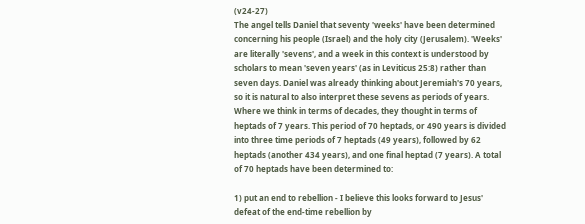(v24-27)
The angel tells Daniel that seventy 'weeks' have been determined concerning his people (Israel) and the holy city (Jerusalem). 'Weeks' are literally 'sevens', and a week in this context is understood by scholars to mean 'seven years' (as in Leviticus 25:8) rather than seven days. Daniel was already thinking about Jeremiah's 70 years, so it is natural to also interpret these sevens as periods of years. Where we think in terms of decades, they thought in terms of heptads of 7 years. This period of 70 heptads, or 490 years is divided into three time periods of 7 heptads (49 years), followed by 62 heptads (another 434 years), and one final heptad (7 years). A total of 70 heptads have been determined to:

1) put an end to rebellion - I believe this looks forward to Jesus' defeat of the end-time rebellion by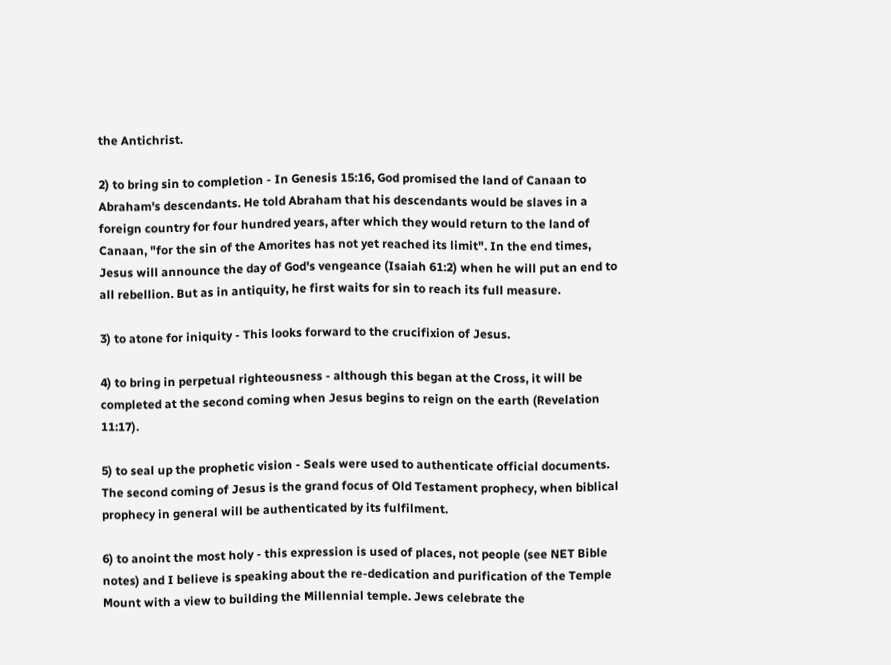the Antichrist.

2) to bring sin to completion - In Genesis 15:16, God promised the land of Canaan to Abraham's descendants. He told Abraham that his descendants would be slaves in a foreign country for four hundred years, after which they would return to the land of Canaan, "for the sin of the Amorites has not yet reached its limit". In the end times, Jesus will announce the day of God's vengeance (Isaiah 61:2) when he will put an end to all rebellion. But as in antiquity, he first waits for sin to reach its full measure.

3) to atone for iniquity - This looks forward to the crucifixion of Jesus.

4) to bring in perpetual righteousness - although this began at the Cross, it will be completed at the second coming when Jesus begins to reign on the earth (Revelation 11:17).

5) to seal up the prophetic vision - Seals were used to authenticate official documents. The second coming of Jesus is the grand focus of Old Testament prophecy, when biblical prophecy in general will be authenticated by its fulfilment.

6) to anoint the most holy - this expression is used of places, not people (see NET Bible notes) and I believe is speaking about the re-dedication and purification of the Temple Mount with a view to building the Millennial temple. Jews celebrate the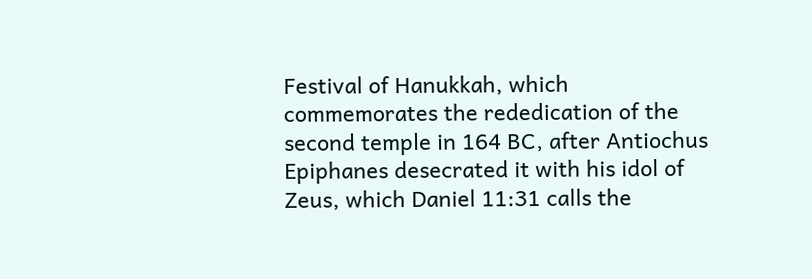Festival of Hanukkah, which commemorates the rededication of the second temple in 164 BC, after Antiochus Epiphanes desecrated it with his idol of Zeus, which Daniel 11:31 calls the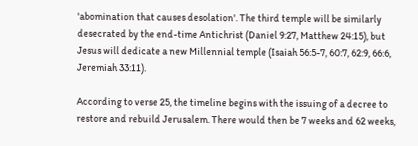'abomination that causes desolation'. The third temple will be similarly desecrated by the end-time Antichrist (Daniel 9:27, Matthew 24:15), but Jesus will dedicate a new Millennial temple (Isaiah 56:5-7, 60:7, 62:9, 66:6, Jeremiah 33:11).

According to verse 25, the timeline begins with the issuing of a decree to restore and rebuild Jerusalem. There would then be 7 weeks and 62 weeks,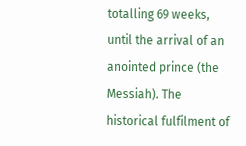totalling 69 weeks, until the arrival of an anointed prince (the Messiah). The historical fulfilment of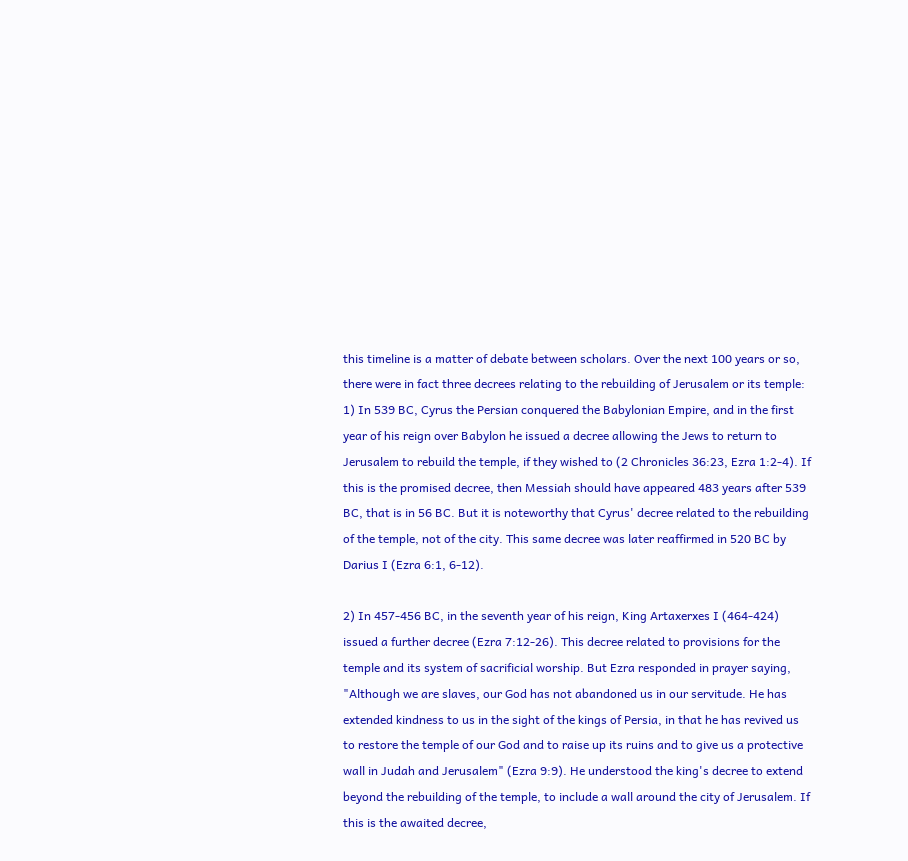this timeline is a matter of debate between scholars. Over the next 100 years or so, there were in fact three decrees relating to the rebuilding of Jerusalem or its temple:
1) In 539 BC, Cyrus the Persian conquered the Babylonian Empire, and in the first year of his reign over Babylon he issued a decree allowing the Jews to return to Jerusalem to rebuild the temple, if they wished to (2 Chronicles 36:23, Ezra 1:2-4). If this is the promised decree, then Messiah should have appeared 483 years after 539 BC, that is in 56 BC. But it is noteworthy that Cyrus' decree related to the rebuilding of the temple, not of the city. This same decree was later reaffirmed in 520 BC by Darius I (Ezra 6:1, 6-12).

2) In 457-456 BC, in the seventh year of his reign, King Artaxerxes I (464-424) issued a further decree (Ezra 7:12-26). This decree related to provisions for the temple and its system of sacrificial worship. But Ezra responded in prayer saying, "Although we are slaves, our God has not abandoned us in our servitude. He has extended kindness to us in the sight of the kings of Persia, in that he has revived us to restore the temple of our God and to raise up its ruins and to give us a protective wall in Judah and Jerusalem" (Ezra 9:9). He understood the king's decree to extend beyond the rebuilding of the temple, to include a wall around the city of Jerusalem. If this is the awaited decree,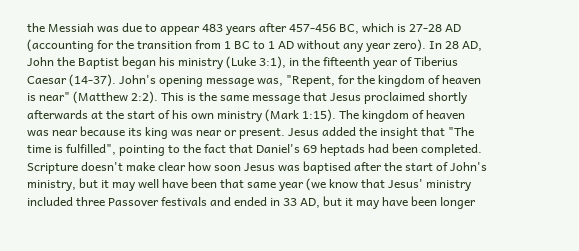the Messiah was due to appear 483 years after 457-456 BC, which is 27-28 AD (accounting for the transition from 1 BC to 1 AD without any year zero). In 28 AD, John the Baptist began his ministry (Luke 3:1), in the fifteenth year of Tiberius Caesar (14-37). John's opening message was, "Repent, for the kingdom of heaven is near" (Matthew 2:2). This is the same message that Jesus proclaimed shortly afterwards at the start of his own ministry (Mark 1:15). The kingdom of heaven was near because its king was near or present. Jesus added the insight that "The time is fulfilled", pointing to the fact that Daniel's 69 heptads had been completed. Scripture doesn't make clear how soon Jesus was baptised after the start of John's ministry, but it may well have been that same year (we know that Jesus' ministry included three Passover festivals and ended in 33 AD, but it may have been longer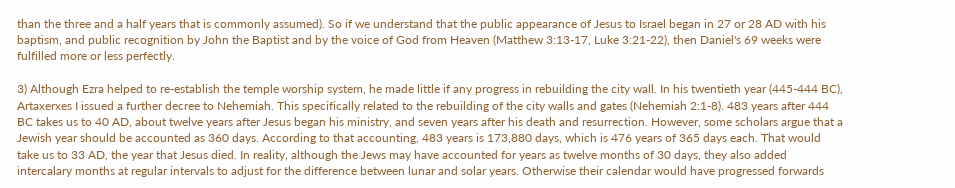than the three and a half years that is commonly assumed). So if we understand that the public appearance of Jesus to Israel began in 27 or 28 AD with his baptism, and public recognition by John the Baptist and by the voice of God from Heaven (Matthew 3:13-17, Luke 3:21-22), then Daniel's 69 weeks were fulfilled more or less perfectly.

3) Although Ezra helped to re-establish the temple worship system, he made little if any progress in rebuilding the city wall. In his twentieth year (445-444 BC), Artaxerxes I issued a further decree to Nehemiah. This specifically related to the rebuilding of the city walls and gates (Nehemiah 2:1-8). 483 years after 444 BC takes us to 40 AD, about twelve years after Jesus began his ministry, and seven years after his death and resurrection. However, some scholars argue that a Jewish year should be accounted as 360 days. According to that accounting, 483 years is 173,880 days, which is 476 years of 365 days each. That would take us to 33 AD, the year that Jesus died. In reality, although the Jews may have accounted for years as twelve months of 30 days, they also added intercalary months at regular intervals to adjust for the difference between lunar and solar years. Otherwise their calendar would have progressed forwards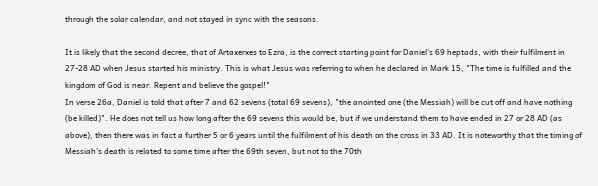through the solar calendar, and not stayed in sync with the seasons.

It is likely that the second decree, that of Artaxerxes to Ezra, is the correct starting point for Daniel's 69 heptads, with their fulfilment in 27-28 AD when Jesus started his ministry. This is what Jesus was referring to when he declared in Mark 15, "The time is fulfilled and the kingdom of God is near. Repent and believe the gospel!"
In verse 26a, Daniel is told that after 7 and 62 sevens (total 69 sevens), "the anointed one (the Messiah) will be cut off and have nothing (be killed)". He does not tell us how long after the 69 sevens this would be, but if we understand them to have ended in 27 or 28 AD (as above), then there was in fact a further 5 or 6 years until the fulfilment of his death on the cross in 33 AD. It is noteworthy that the timing of Messiah's death is related to some time after the 69th seven, but not to the 70th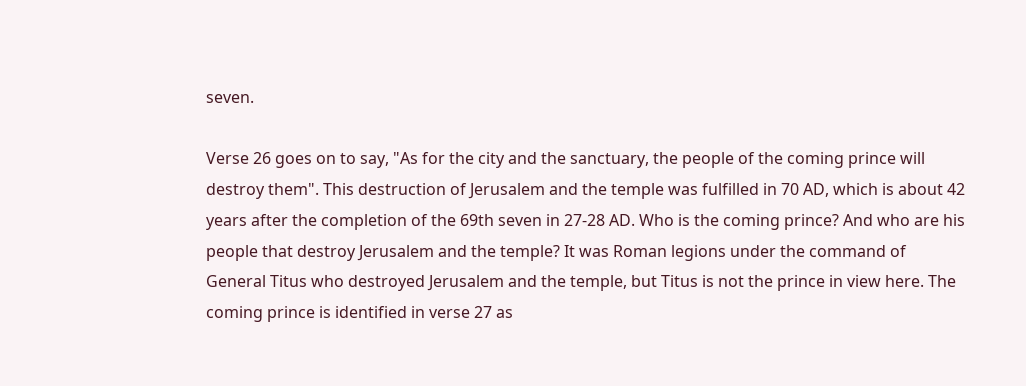seven.

Verse 26 goes on to say, "As for the city and the sanctuary, the people of the coming prince will destroy them". This destruction of Jerusalem and the temple was fulfilled in 70 AD, which is about 42 years after the completion of the 69th seven in 27-28 AD. Who is the coming prince? And who are his people that destroy Jerusalem and the temple? It was Roman legions under the command of General Titus who destroyed Jerusalem and the temple, but Titus is not the prince in view here. The coming prince is identified in verse 27 as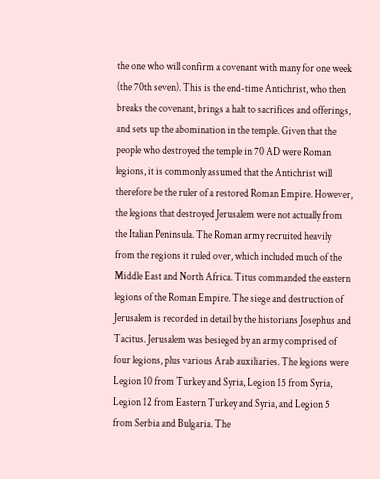the one who will confirm a covenant with many for one week (the 70th seven). This is the end-time Antichrist, who then breaks the covenant, brings a halt to sacrifices and offerings, and sets up the abomination in the temple. Given that the people who destroyed the temple in 70 AD were Roman legions, it is commonly assumed that the Antichrist will therefore be the ruler of a restored Roman Empire. However, the legions that destroyed Jerusalem were not actually from the Italian Peninsula. The Roman army recruited heavily from the regions it ruled over, which included much of the Middle East and North Africa. Titus commanded the eastern legions of the Roman Empire. The siege and destruction of Jerusalem is recorded in detail by the historians Josephus and Tacitus. Jerusalem was besieged by an army comprised of four legions, plus various Arab auxiliaries. The legions were Legion 10 from Turkey and Syria, Legion 15 from Syria, Legion 12 from Eastern Turkey and Syria, and Legion 5 from Serbia and Bulgaria. The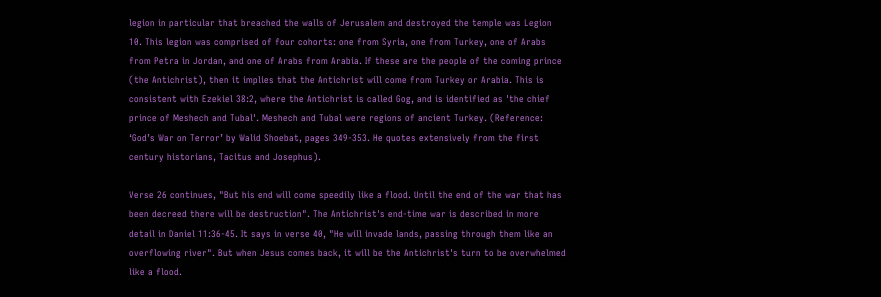legion in particular that breached the walls of Jerusalem and destroyed the temple was Legion 10. This legion was comprised of four cohorts: one from Syria, one from Turkey, one of Arabs from Petra in Jordan, and one of Arabs from Arabia. If these are the people of the coming prince (the Antichrist), then it implies that the Antichrist will come from Turkey or Arabia. This is consistent with Ezekiel 38:2, where the Antichrist is called Gog, and is identified as 'the chief prince of Meshech and Tubal'. Meshech and Tubal were regions of ancient Turkey. (Reference: ‘God’s War on Terror’ by Walid Shoebat, pages 349-353. He quotes extensively from the first century historians, Tacitus and Josephus).

Verse 26 continues, "But his end will come speedily like a flood. Until the end of the war that has been decreed there will be destruction". The Antichrist's end-time war is described in more detail in Daniel 11:36-45. It says in verse 40, "He will invade lands, passing through them like an overflowing river". But when Jesus comes back, it will be the Antichrist's turn to be overwhelmed like a flood.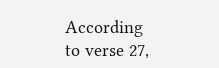According to verse 27,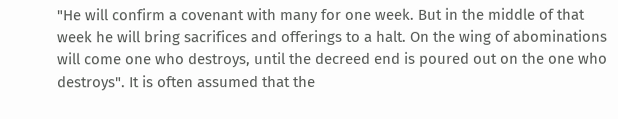"He will confirm a covenant with many for one week. But in the middle of that week he will bring sacrifices and offerings to a halt. On the wing of abominations will come one who destroys, until the decreed end is poured out on the one who destroys". It is often assumed that the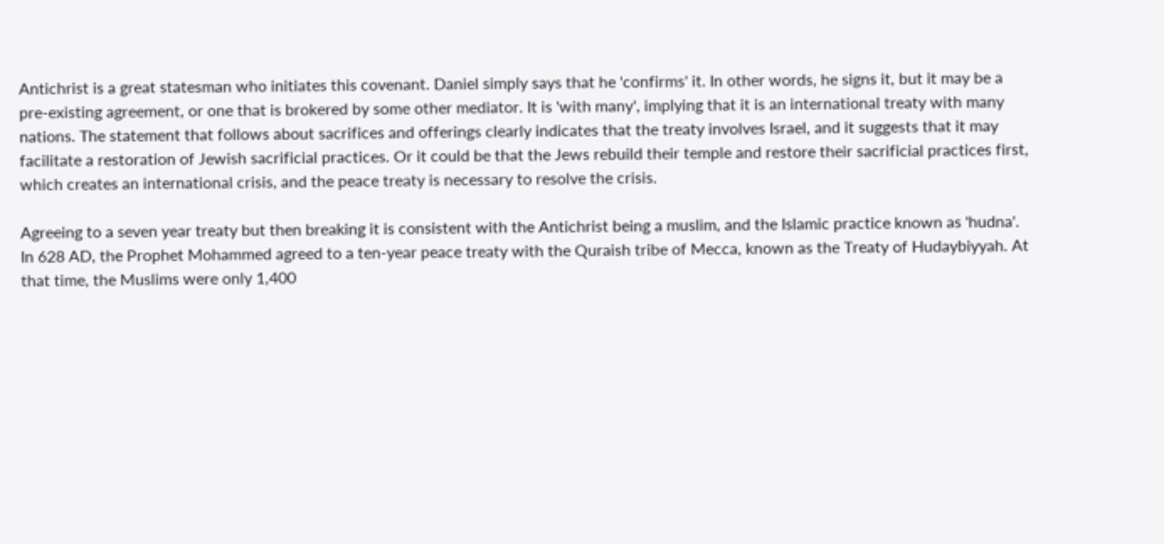Antichrist is a great statesman who initiates this covenant. Daniel simply says that he 'confirms' it. In other words, he signs it, but it may be a pre-existing agreement, or one that is brokered by some other mediator. It is 'with many', implying that it is an international treaty with many nations. The statement that follows about sacrifices and offerings clearly indicates that the treaty involves Israel, and it suggests that it may facilitate a restoration of Jewish sacrificial practices. Or it could be that the Jews rebuild their temple and restore their sacrificial practices first, which creates an international crisis, and the peace treaty is necessary to resolve the crisis.

Agreeing to a seven year treaty but then breaking it is consistent with the Antichrist being a muslim, and the Islamic practice known as 'hudna'. In 628 AD, the Prophet Mohammed agreed to a ten-year peace treaty with the Quraish tribe of Mecca, known as the Treaty of Hudaybiyyah. At that time, the Muslims were only 1,400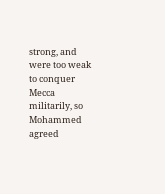strong, and were too weak to conquer Mecca militarily, so Mohammed agreed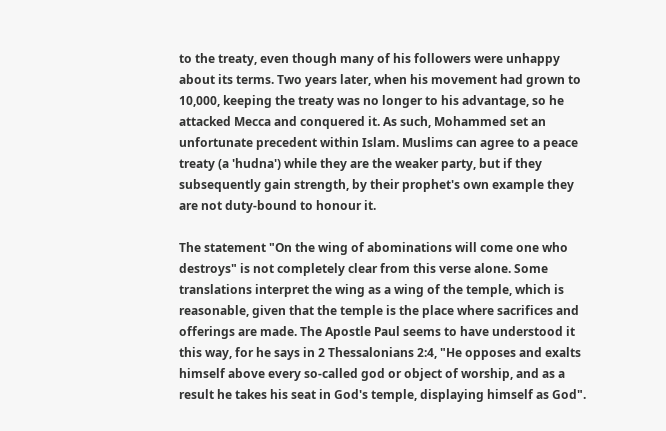to the treaty, even though many of his followers were unhappy about its terms. Two years later, when his movement had grown to 10,000, keeping the treaty was no longer to his advantage, so he attacked Mecca and conquered it. As such, Mohammed set an unfortunate precedent within Islam. Muslims can agree to a peace treaty (a 'hudna') while they are the weaker party, but if they subsequently gain strength, by their prophet's own example they are not duty-bound to honour it.

The statement "On the wing of abominations will come one who destroys" is not completely clear from this verse alone. Some translations interpret the wing as a wing of the temple, which is reasonable, given that the temple is the place where sacrifices and offerings are made. The Apostle Paul seems to have understood it this way, for he says in 2 Thessalonians 2:4, "He opposes and exalts himself above every so-called god or object of worship, and as a result he takes his seat in God's temple, displaying himself as God".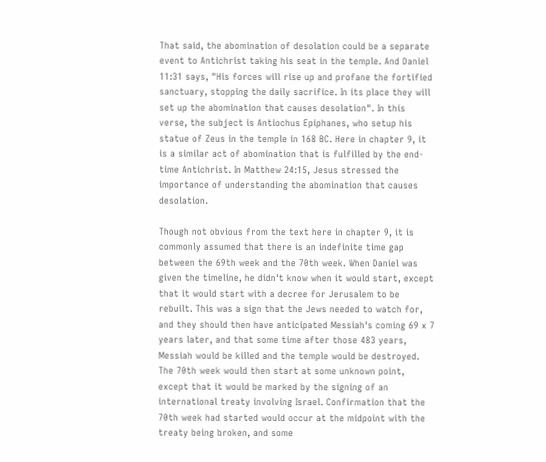That said, the abomination of desolation could be a separate event to Antichrist taking his seat in the temple. And Daniel 11:31 says, "His forces will rise up and profane the fortified sanctuary, stopping the daily sacrifice. In its place they will set up the abomination that causes desolation". In this verse, the subject is Antiochus Epiphanes, who setup his statue of Zeus in the temple in 168 BC. Here in chapter 9, it is a similar act of abomination that is fulfilled by the end-time Antichrist. In Matthew 24:15, Jesus stressed the importance of understanding the abomination that causes desolation.

Though not obvious from the text here in chapter 9, it is commonly assumed that there is an indefinite time gap between the 69th week and the 70th week. When Daniel was given the timeline, he didn't know when it would start, except that it would start with a decree for Jerusalem to be rebuilt. This was a sign that the Jews needed to watch for, and they should then have anticipated Messiah's coming 69 x 7 years later, and that some time after those 483 years, Messiah would be killed and the temple would be destroyed. The 70th week would then start at some unknown point, except that it would be marked by the signing of an international treaty involving Israel. Confirmation that the 70th week had started would occur at the midpoint with the treaty being broken, and some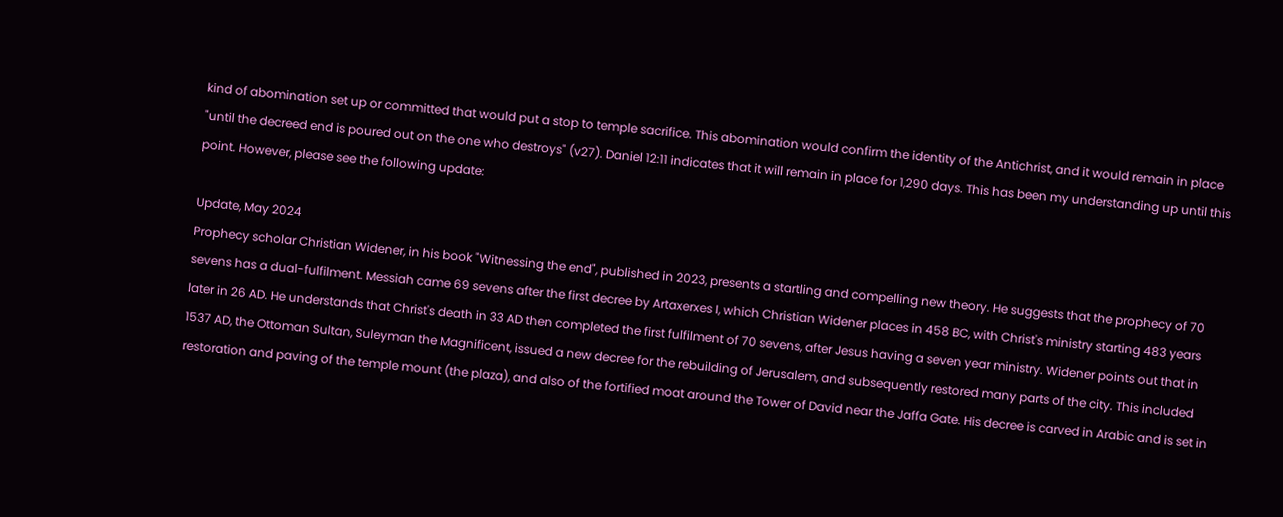kind of abomination set up or committed that would put a stop to temple sacrifice. This abomination would confirm the identity of the Antichrist, and it would remain in place "until the decreed end is poured out on the one who destroys" (v27). Daniel 12:11 indicates that it will remain in place for 1,290 days. This has been my understanding up until this point. However, please see the following update:

Update, May 2024
Prophecy scholar Christian Widener, in his book "Witnessing the end", published in 2023, presents a startling and compelling new theory. He suggests that the prophecy of 70 sevens has a dual-fulfilment. Messiah came 69 sevens after the first decree by Artaxerxes I, which Christian Widener places in 458 BC, with Christ's ministry starting 483 years later in 26 AD. He understands that Christ's death in 33 AD then completed the first fulfilment of 70 sevens, after Jesus having a seven year ministry. Widener points out that in 1537 AD, the Ottoman Sultan, Suleyman the Magnificent, issued a new decree for the rebuilding of Jerusalem, and subsequently restored many parts of the city. This included restoration and paving of the temple mount (the plaza), and also of the fortified moat around the Tower of David near the Jaffa Gate. His decree is carved in Arabic and is set in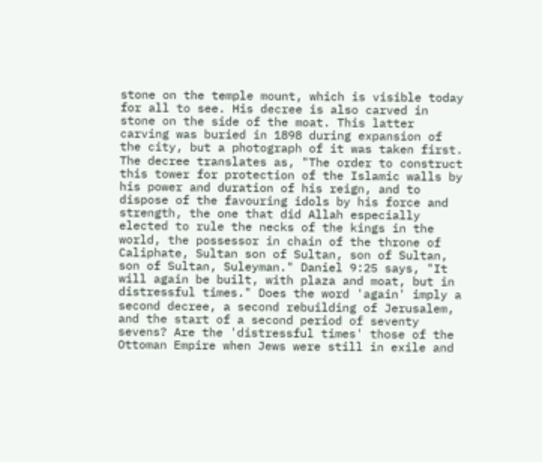stone on the temple mount, which is visible today for all to see. His decree is also carved in stone on the side of the moat. This latter carving was buried in 1898 during expansion of the city, but a photograph of it was taken first. The decree translates as, "The order to construct this tower for protection of the Islamic walls by his power and duration of his reign, and to dispose of the favouring idols by his force and strength, the one that did Allah especially elected to rule the necks of the kings in the world, the possessor in chain of the throne of Caliphate, Sultan son of Sultan, son of Sultan, son of Sultan, Suleyman." Daniel 9:25 says, "It will again be built, with plaza and moat, but in distressful times." Does the word 'again' imply a second decree, a second rebuilding of Jerusalem, and the start of a second period of seventy sevens? Are the 'distressful times' those of the Ottoman Empire when Jews were still in exile and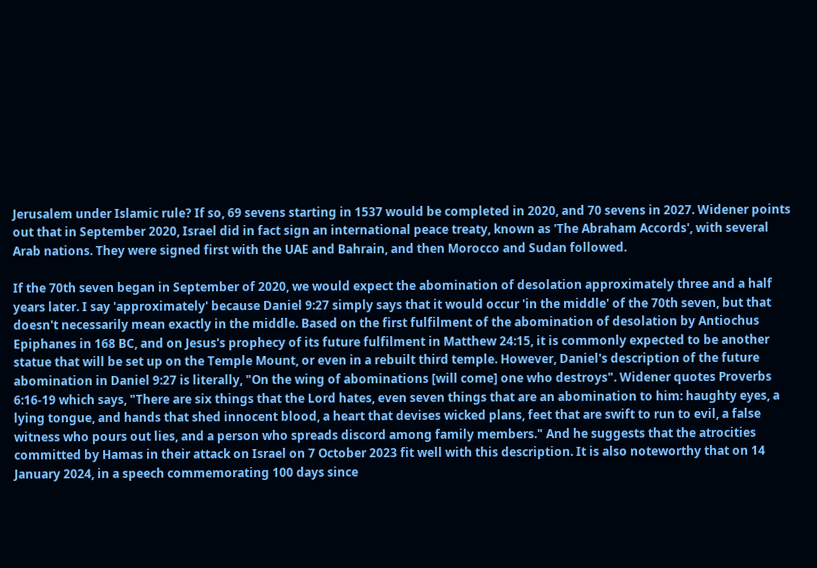Jerusalem under Islamic rule? If so, 69 sevens starting in 1537 would be completed in 2020, and 70 sevens in 2027. Widener points out that in September 2020, Israel did in fact sign an international peace treaty, known as 'The Abraham Accords', with several Arab nations. They were signed first with the UAE and Bahrain, and then Morocco and Sudan followed.

If the 70th seven began in September of 2020, we would expect the abomination of desolation approximately three and a half years later. I say 'approximately' because Daniel 9:27 simply says that it would occur 'in the middle' of the 70th seven, but that doesn't necessarily mean exactly in the middle. Based on the first fulfilment of the abomination of desolation by Antiochus Epiphanes in 168 BC, and on Jesus's prophecy of its future fulfilment in Matthew 24:15, it is commonly expected to be another statue that will be set up on the Temple Mount, or even in a rebuilt third temple. However, Daniel's description of the future abomination in Daniel 9:27 is literally, "On the wing of abominations [will come] one who destroys". Widener quotes Proverbs 6:16-19 which says, "There are six things that the Lord hates, even seven things that are an abomination to him: haughty eyes, a lying tongue, and hands that shed innocent blood, a heart that devises wicked plans, feet that are swift to run to evil, a false witness who pours out lies, and a person who spreads discord among family members." And he suggests that the atrocities committed by Hamas in their attack on Israel on 7 October 2023 fit well with this description. It is also noteworthy that on 14 January 2024, in a speech commemorating 100 days since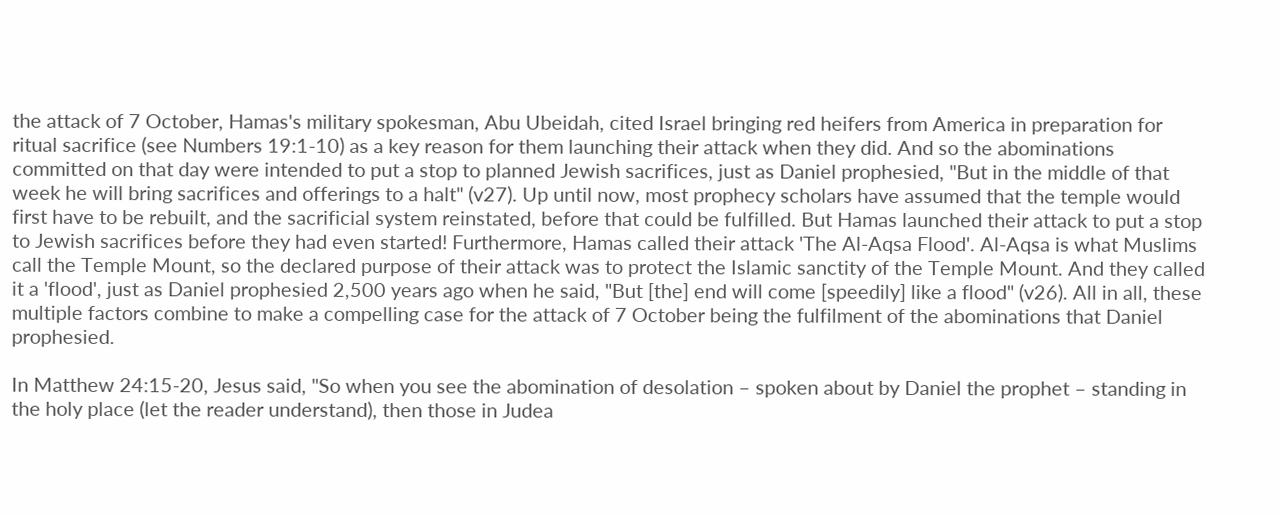the attack of 7 October, Hamas's military spokesman, Abu Ubeidah, cited Israel bringing red heifers from America in preparation for ritual sacrifice (see Numbers 19:1-10) as a key reason for them launching their attack when they did. And so the abominations committed on that day were intended to put a stop to planned Jewish sacrifices, just as Daniel prophesied, "But in the middle of that week he will bring sacrifices and offerings to a halt" (v27). Up until now, most prophecy scholars have assumed that the temple would first have to be rebuilt, and the sacrificial system reinstated, before that could be fulfilled. But Hamas launched their attack to put a stop to Jewish sacrifices before they had even started! Furthermore, Hamas called their attack 'The Al-Aqsa Flood'. Al-Aqsa is what Muslims call the Temple Mount, so the declared purpose of their attack was to protect the Islamic sanctity of the Temple Mount. And they called it a 'flood', just as Daniel prophesied 2,500 years ago when he said, "But [the] end will come [speedily] like a flood" (v26). All in all, these multiple factors combine to make a compelling case for the attack of 7 October being the fulfilment of the abominations that Daniel prophesied.

In Matthew 24:15-20, Jesus said, "So when you see the abomination of desolation – spoken about by Daniel the prophet – standing in the holy place (let the reader understand), then those in Judea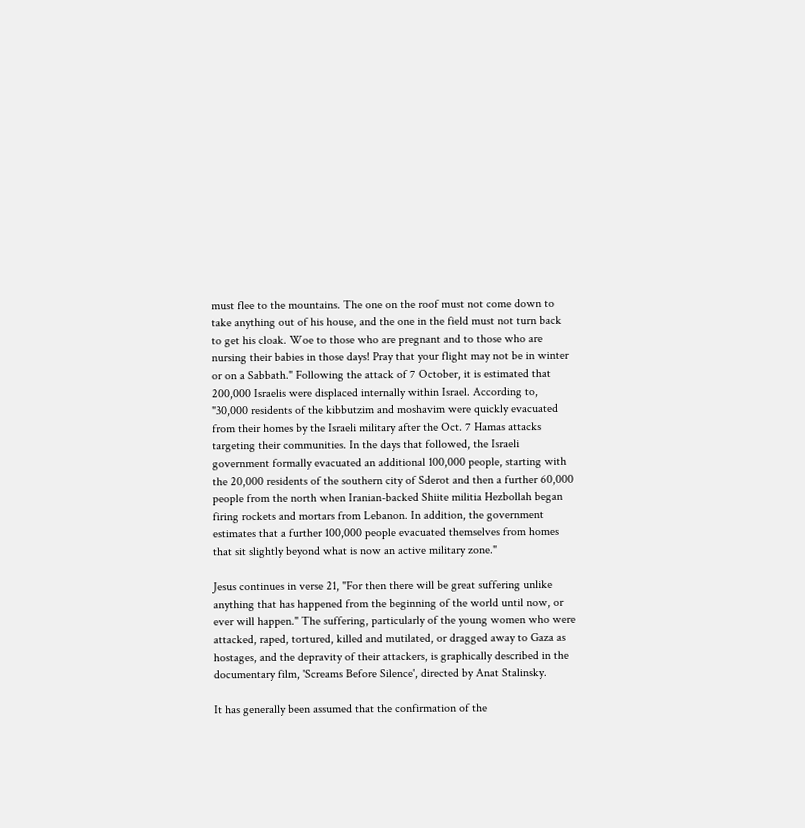must flee to the mountains. The one on the roof must not come down to take anything out of his house, and the one in the field must not turn back to get his cloak. Woe to those who are pregnant and to those who are nursing their babies in those days! Pray that your flight may not be in winter or on a Sabbath." Following the attack of 7 October, it is estimated that 200,000 Israelis were displaced internally within Israel. According to, "30,000 residents of the kibbutzim and moshavim were quickly evacuated from their homes by the Israeli military after the Oct. 7 Hamas attacks targeting their communities. In the days that followed, the Israeli government formally evacuated an additional 100,000 people, starting with the 20,000 residents of the southern city of Sderot and then a further 60,000 people from the north when Iranian-backed Shiite militia Hezbollah began firing rockets and mortars from Lebanon. In addition, the government estimates that a further 100,000 people evacuated themselves from homes that sit slightly beyond what is now an active military zone."

Jesus continues in verse 21, "For then there will be great suffering unlike anything that has happened from the beginning of the world until now, or ever will happen." The suffering, particularly of the young women who were attacked, raped, tortured, killed and mutilated, or dragged away to Gaza as hostages, and the depravity of their attackers, is graphically described in the documentary film, 'Screams Before Silence', directed by Anat Stalinsky.

It has generally been assumed that the confirmation of the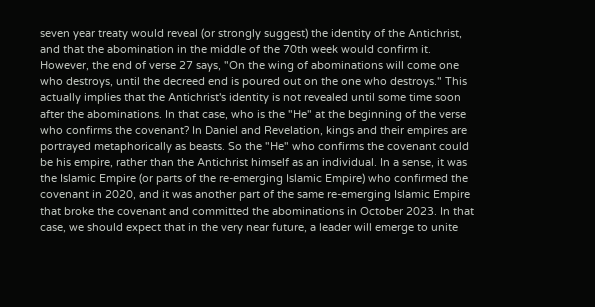seven year treaty would reveal (or strongly suggest) the identity of the Antichrist, and that the abomination in the middle of the 70th week would confirm it. However, the end of verse 27 says, "On the wing of abominations will come one who destroys, until the decreed end is poured out on the one who destroys." This actually implies that the Antichrist's identity is not revealed until some time soon after the abominations. In that case, who is the "He" at the beginning of the verse who confirms the covenant? In Daniel and Revelation, kings and their empires are portrayed metaphorically as beasts. So the "He" who confirms the covenant could be his empire, rather than the Antichrist himself as an individual. In a sense, it was the Islamic Empire (or parts of the re-emerging Islamic Empire) who confirmed the covenant in 2020, and it was another part of the same re-emerging Islamic Empire that broke the covenant and committed the abominations in October 2023. In that case, we should expect that in the very near future, a leader will emerge to unite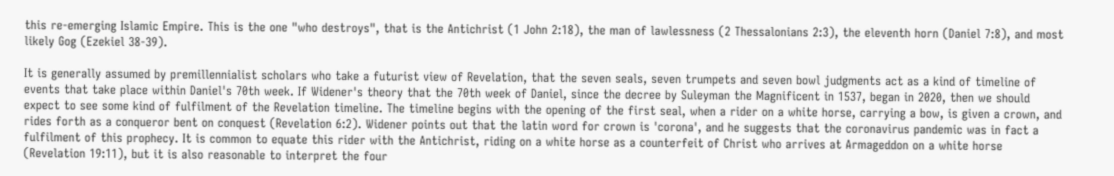this re-emerging Islamic Empire. This is the one "who destroys", that is the Antichrist (1 John 2:18), the man of lawlessness (2 Thessalonians 2:3), the eleventh horn (Daniel 7:8), and most likely Gog (Ezekiel 38-39).

It is generally assumed by premillennialist scholars who take a futurist view of Revelation, that the seven seals, seven trumpets and seven bowl judgments act as a kind of timeline of events that take place within Daniel's 70th week. If Widener's theory that the 70th week of Daniel, since the decree by Suleyman the Magnificent in 1537, began in 2020, then we should expect to see some kind of fulfilment of the Revelation timeline. The timeline begins with the opening of the first seal, when a rider on a white horse, carrying a bow, is given a crown, and rides forth as a conqueror bent on conquest (Revelation 6:2). Widener points out that the latin word for crown is 'corona', and he suggests that the coronavirus pandemic was in fact a fulfilment of this prophecy. It is common to equate this rider with the Antichrist, riding on a white horse as a counterfeit of Christ who arrives at Armageddon on a white horse (Revelation 19:11), but it is also reasonable to interpret the four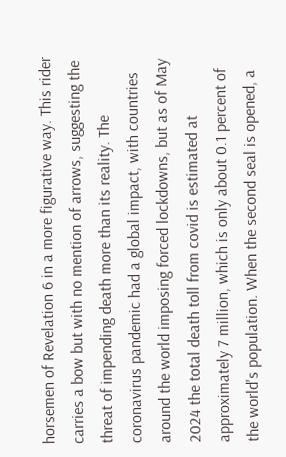horsemen of Revelation 6 in a more figurative way. This rider carries a bow but with no mention of arrows, suggesting the threat of impending death more than its reality. The coronavirus pandemic had a global impact, with countries around the world imposing forced lockdowns, but as of May 2024 the total death toll from covid is estimated at approximately 7 million, which is only about 0.1 percent of the world's population. When the second seal is opened, a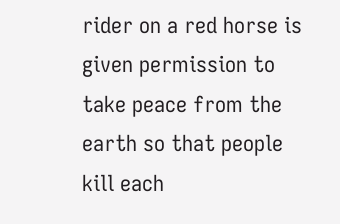rider on a red horse is given permission to take peace from the earth so that people kill each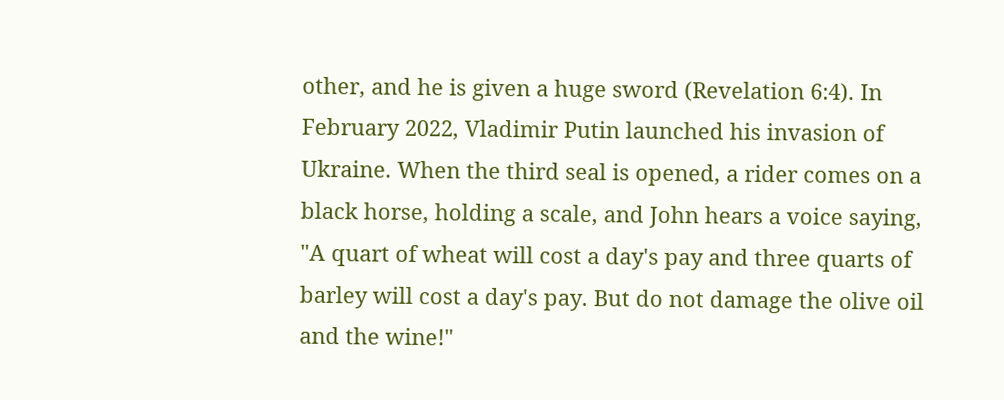other, and he is given a huge sword (Revelation 6:4). In February 2022, Vladimir Putin launched his invasion of Ukraine. When the third seal is opened, a rider comes on a black horse, holding a scale, and John hears a voice saying, "A quart of wheat will cost a day's pay and three quarts of barley will cost a day's pay. But do not damage the olive oil and the wine!"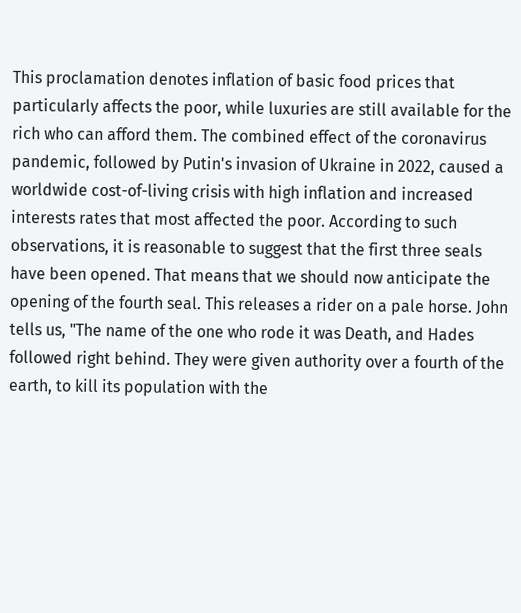This proclamation denotes inflation of basic food prices that particularly affects the poor, while luxuries are still available for the rich who can afford them. The combined effect of the coronavirus pandemic, followed by Putin's invasion of Ukraine in 2022, caused a worldwide cost-of-living crisis with high inflation and increased interests rates that most affected the poor. According to such observations, it is reasonable to suggest that the first three seals have been opened. That means that we should now anticipate the opening of the fourth seal. This releases a rider on a pale horse. John tells us, "The name of the one who rode it was Death, and Hades followed right behind. They were given authority over a fourth of the earth, to kill its population with the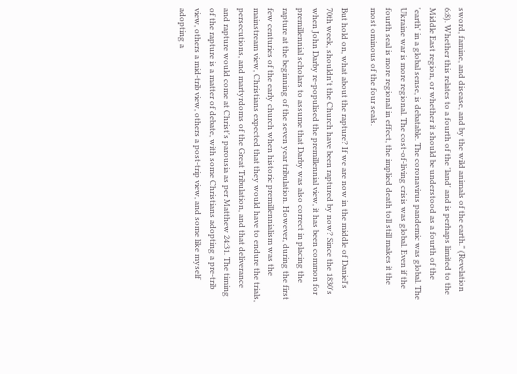sword, famine, and disease, and by the wild animals of the earth." (Revelation 6:8). Whether this relates to a fourth of the 'land' and is perhaps limited to the Middle East region, or whether it should be understood as a fourth of the 'earth' in a global sense, is debatable. The coronavirus pandemic was global. The Ukraine war is more regional. The cost-of-living crisis was global. Even if the fourth seal is more regional in effect, the implied death toll still makes it the most ominous of the four seals.

But hold on, what about the rapture? If we are now in the middle of Daniel's 70th week, shouldn't the Church have been raptured by now? Since the 1830's when John Darby re-populised the premillennial view, it has been common for premillennial scholars to assume that Darby was also correct in placing the rapture at the beginning of the seven year tribulation. However, during the first few centuries of the early church when historic premillennialism was the mainstream view, Christians expected that they would have to endure the trials, persecutions, and martyrdoms of the Great Tribulation, and that deliverance and rapture would come at Christ's parousia as per Matthew 24:31. The timing of the rapture is a matter of debate, with some Christians adopting a pre-trib view, others a mid-trib view, others a post-trip view, and some like myself adopting a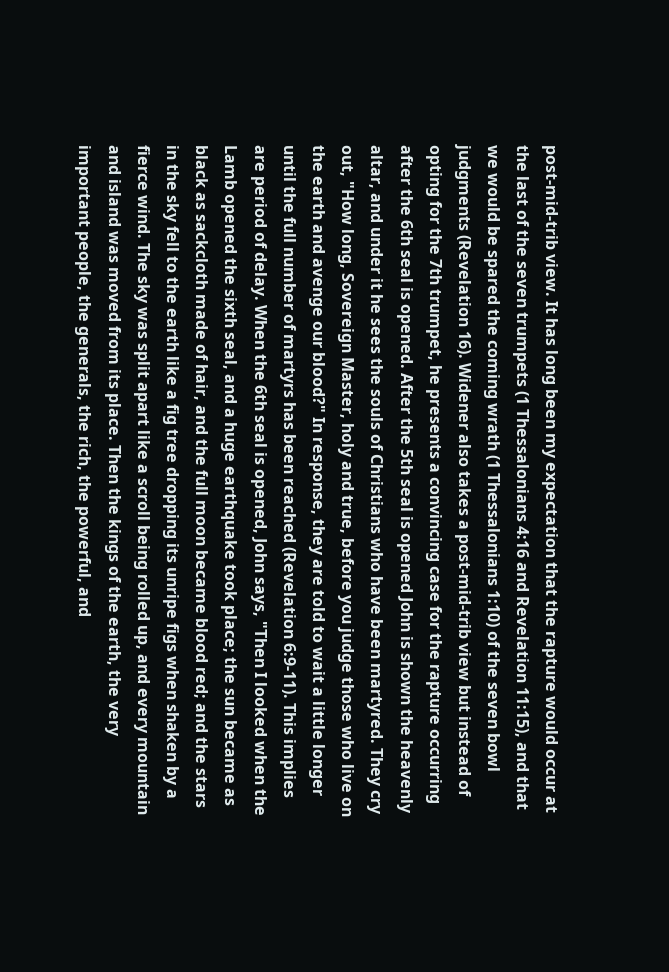post-mid-trib view. It has long been my expectation that the rapture would occur at the last of the seven trumpets (1 Thessalonians 4:16 and Revelation 11:15), and that we would be spared the coming wrath (1 Thessalonians 1:10) of the seven bowl judgments (Revelation 16). Widener also takes a post-mid-trib view but instead of opting for the 7th trumpet, he presents a convincing case for the rapture occurring after the 6th seal is opened. After the 5th seal is opened John is shown the heavenly altar, and under it he sees the souls of Christians who have been martyred. They cry out, "How long, Sovereign Master, holy and true, before you judge those who live on the earth and avenge our blood?" In response, they are told to wait a little longer until the full number of martyrs has been reached (Revelation 6:9-11). This implies are period of delay. When the 6th seal is opened, John says, "Then I looked when the Lamb opened the sixth seal, and a huge earthquake took place; the sun became as black as sackcloth made of hair, and the full moon became blood red; and the stars in the sky fell to the earth like a fig tree dropping its unripe figs when shaken by a fierce wind. The sky was split apart like a scroll being rolled up, and every mountain and island was moved from its place. Then the kings of the earth, the very important people, the generals, the rich, the powerful, and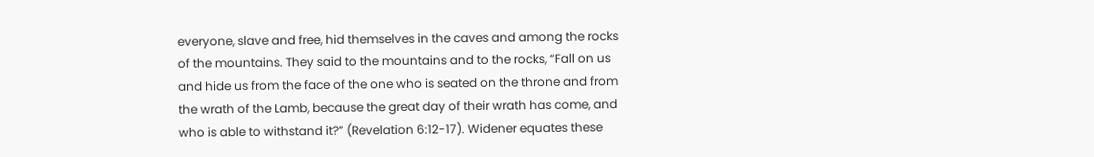everyone, slave and free, hid themselves in the caves and among the rocks of the mountains. They said to the mountains and to the rocks, “Fall on us and hide us from the face of the one who is seated on the throne and from the wrath of the Lamb, because the great day of their wrath has come, and who is able to withstand it?” (Revelation 6:12-17). Widener equates these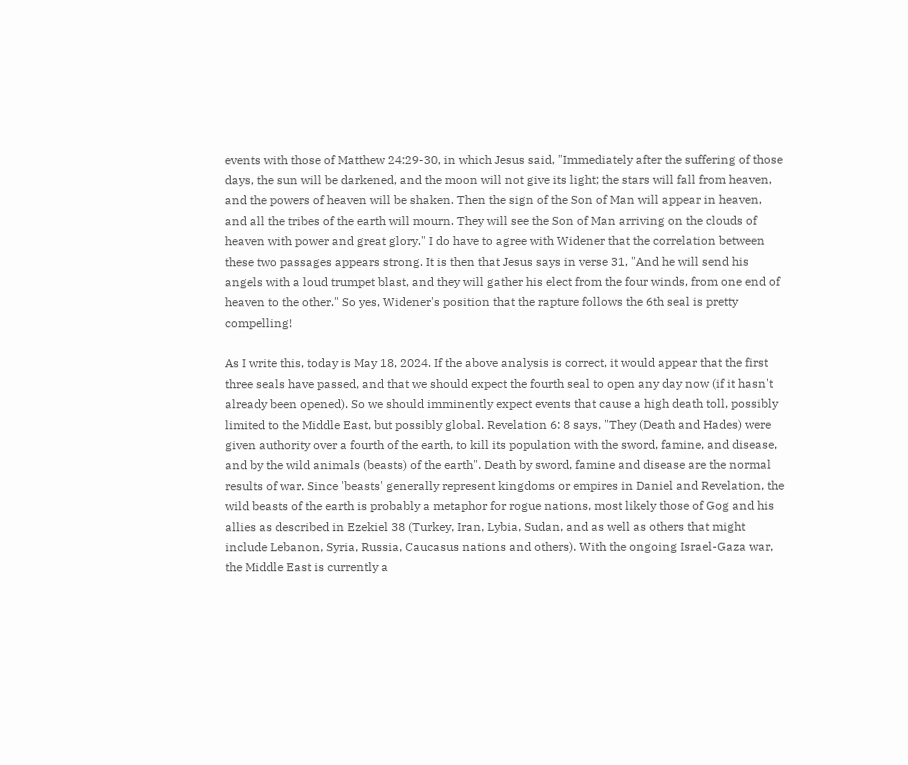events with those of Matthew 24:29-30, in which Jesus said, "Immediately after the suffering of those days, the sun will be darkened, and the moon will not give its light; the stars will fall from heaven, and the powers of heaven will be shaken. Then the sign of the Son of Man will appear in heaven, and all the tribes of the earth will mourn. They will see the Son of Man arriving on the clouds of heaven with power and great glory." I do have to agree with Widener that the correlation between these two passages appears strong. It is then that Jesus says in verse 31, "And he will send his angels with a loud trumpet blast, and they will gather his elect from the four winds, from one end of heaven to the other." So yes, Widener's position that the rapture follows the 6th seal is pretty compelling!

As I write this, today is May 18, 2024. If the above analysis is correct, it would appear that the first three seals have passed, and that we should expect the fourth seal to open any day now (if it hasn't already been opened). So we should imminently expect events that cause a high death toll, possibly limited to the Middle East, but possibly global. Revelation 6: 8 says, "They (Death and Hades) were given authority over a fourth of the earth, to kill its population with the sword, famine, and disease, and by the wild animals (beasts) of the earth". Death by sword, famine and disease are the normal results of war. Since 'beasts' generally represent kingdoms or empires in Daniel and Revelation, the wild beasts of the earth is probably a metaphor for rogue nations, most likely those of Gog and his allies as described in Ezekiel 38 (Turkey, Iran, Lybia, Sudan, and as well as others that might include Lebanon, Syria, Russia, Caucasus nations and others). With the ongoing Israel-Gaza war, the Middle East is currently a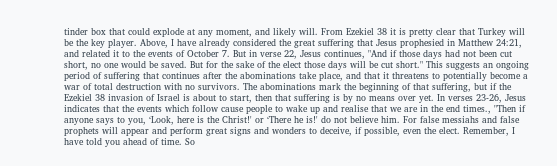tinder box that could explode at any moment, and likely will. From Ezekiel 38 it is pretty clear that Turkey will be the key player. Above, I have already considered the great suffering that Jesus prophesied in Matthew 24:21, and related it to the events of October 7. But in verse 22, Jesus continues, "And if those days had not been cut short, no one would be saved. But for the sake of the elect those days will be cut short." This suggests an ongoing period of suffering that continues after the abominations take place, and that it threatens to potentially become a war of total destruction with no survivors. The abominations mark the beginning of that suffering, but if the Ezekiel 38 invasion of Israel is about to start, then that suffering is by no means over yet. In verses 23-26, Jesus indicates that the events which follow cause people to wake up and realise that we are in the end times., "Then if anyone says to you, ‘Look, here is the Christ!' or ‘There he is!' do not believe him. For false messiahs and false prophets will appear and perform great signs and wonders to deceive, if possible, even the elect. Remember, I have told you ahead of time. So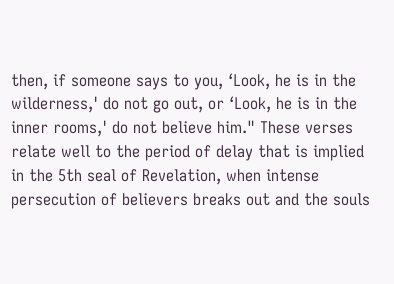then, if someone says to you, ‘Look, he is in the wilderness,' do not go out, or ‘Look, he is in the inner rooms,' do not believe him." These verses relate well to the period of delay that is implied in the 5th seal of Revelation, when intense persecution of believers breaks out and the souls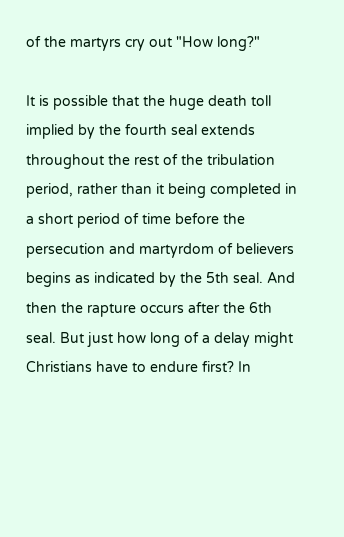of the martyrs cry out "How long?"

It is possible that the huge death toll implied by the fourth seal extends throughout the rest of the tribulation period, rather than it being completed in a short period of time before the persecution and martyrdom of believers begins as indicated by the 5th seal. And then the rapture occurs after the 6th seal. But just how long of a delay might Christians have to endure first? In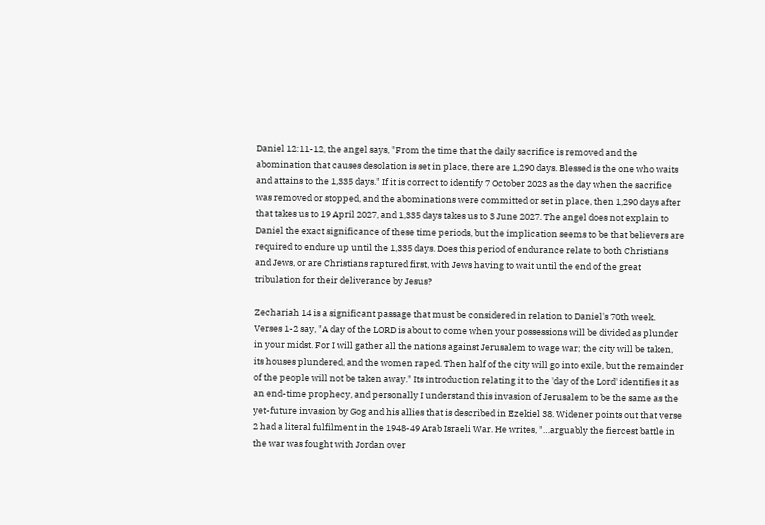Daniel 12:11-12, the angel says, "From the time that the daily sacrifice is removed and the abomination that causes desolation is set in place, there are 1,290 days. Blessed is the one who waits and attains to the 1,335 days." If it is correct to identify 7 October 2023 as the day when the sacrifice was removed or stopped, and the abominations were committed or set in place, then 1,290 days after that takes us to 19 April 2027, and 1,335 days takes us to 3 June 2027. The angel does not explain to Daniel the exact significance of these time periods, but the implication seems to be that believers are required to endure up until the 1,335 days. Does this period of endurance relate to both Christians and Jews, or are Christians raptured first, with Jews having to wait until the end of the great tribulation for their deliverance by Jesus?

Zechariah 14 is a significant passage that must be considered in relation to Daniel's 70th week. Verses 1-2 say, "A day of the LORD is about to come when your possessions will be divided as plunder in your midst. For I will gather all the nations against Jerusalem to wage war; the city will be taken, its houses plundered, and the women raped. Then half of the city will go into exile, but the remainder of the people will not be taken away." Its introduction relating it to the 'day of the Lord' identifies it as an end-time prophecy, and personally I understand this invasion of Jerusalem to be the same as the yet-future invasion by Gog and his allies that is described in Ezekiel 38. Widener points out that verse 2 had a literal fulfilment in the 1948-49 Arab Israeli War. He writes, "…arguably the fiercest battle in the war was fought with Jordan over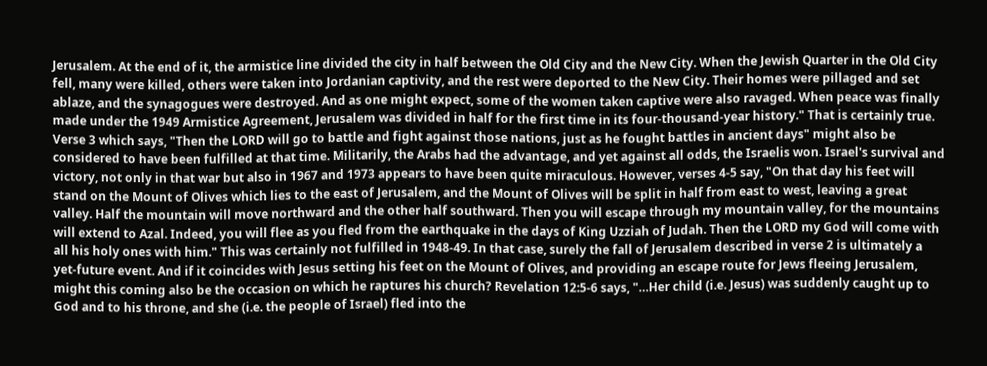Jerusalem. At the end of it, the armistice line divided the city in half between the Old City and the New City. When the Jewish Quarter in the Old City fell, many were killed, others were taken into Jordanian captivity, and the rest were deported to the New City. Their homes were pillaged and set ablaze, and the synagogues were destroyed. And as one might expect, some of the women taken captive were also ravaged. When peace was finally made under the 1949 Armistice Agreement, Jerusalem was divided in half for the first time in its four-thousand-year history." That is certainly true. Verse 3 which says, "Then the LORD will go to battle and fight against those nations, just as he fought battles in ancient days" might also be considered to have been fulfilled at that time. Militarily, the Arabs had the advantage, and yet against all odds, the Israelis won. Israel's survival and victory, not only in that war but also in 1967 and 1973 appears to have been quite miraculous. However, verses 4-5 say, "On that day his feet will stand on the Mount of Olives which lies to the east of Jerusalem, and the Mount of Olives will be split in half from east to west, leaving a great valley. Half the mountain will move northward and the other half southward. Then you will escape through my mountain valley, for the mountains will extend to Azal. Indeed, you will flee as you fled from the earthquake in the days of King Uzziah of Judah. Then the LORD my God will come with all his holy ones with him." This was certainly not fulfilled in 1948-49. In that case, surely the fall of Jerusalem described in verse 2 is ultimately a yet-future event. And if it coincides with Jesus setting his feet on the Mount of Olives, and providing an escape route for Jews fleeing Jerusalem, might this coming also be the occasion on which he raptures his church? Revelation 12:5-6 says, "…Her child (i.e. Jesus) was suddenly caught up to God and to his throne, and she (i.e. the people of Israel) fled into the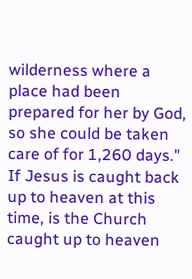wilderness where a place had been prepared for her by God, so she could be taken care of for 1,260 days." If Jesus is caught back up to heaven at this time, is the Church caught up to heaven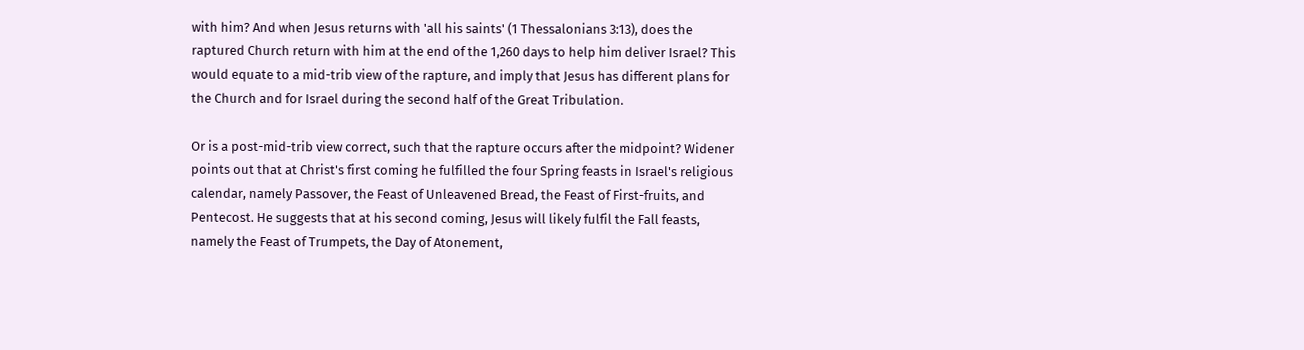with him? And when Jesus returns with 'all his saints' (1 Thessalonians 3:13), does the raptured Church return with him at the end of the 1,260 days to help him deliver Israel? This would equate to a mid-trib view of the rapture, and imply that Jesus has different plans for the Church and for Israel during the second half of the Great Tribulation.

Or is a post-mid-trib view correct, such that the rapture occurs after the midpoint? Widener points out that at Christ's first coming he fulfilled the four Spring feasts in Israel's religious calendar, namely Passover, the Feast of Unleavened Bread, the Feast of First-fruits, and Pentecost. He suggests that at his second coming, Jesus will likely fulfil the Fall feasts, namely the Feast of Trumpets, the Day of Atonement,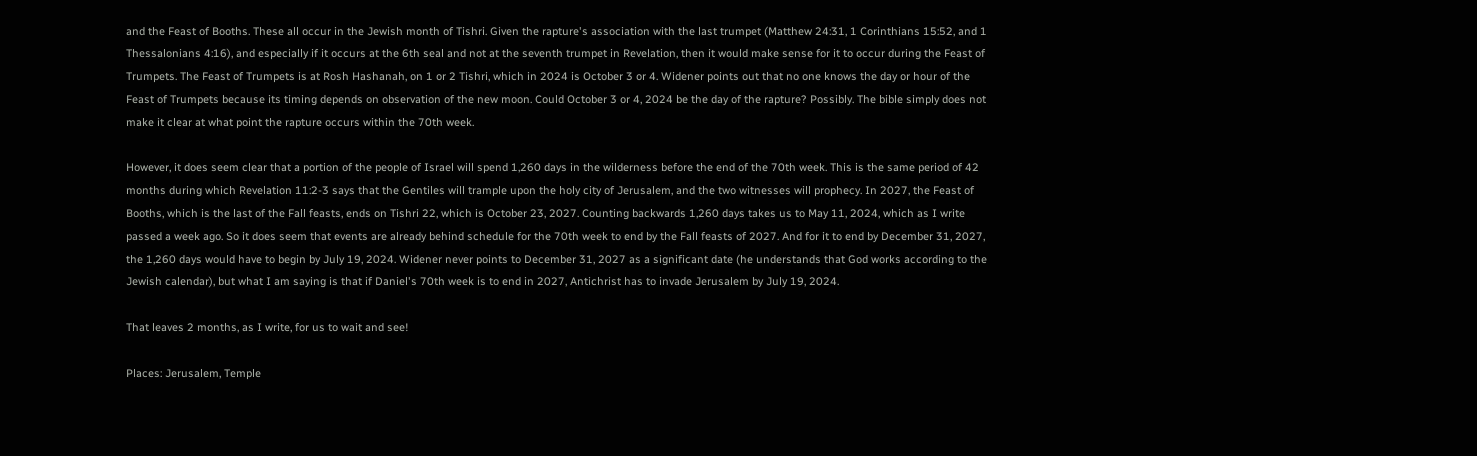and the Feast of Booths. These all occur in the Jewish month of Tishri. Given the rapture's association with the last trumpet (Matthew 24:31, 1 Corinthians 15:52, and 1 Thessalonians 4:16), and especially if it occurs at the 6th seal and not at the seventh trumpet in Revelation, then it would make sense for it to occur during the Feast of Trumpets. The Feast of Trumpets is at Rosh Hashanah, on 1 or 2 Tishri, which in 2024 is October 3 or 4. Widener points out that no one knows the day or hour of the Feast of Trumpets because its timing depends on observation of the new moon. Could October 3 or 4, 2024 be the day of the rapture? Possibly. The bible simply does not make it clear at what point the rapture occurs within the 70th week.

However, it does seem clear that a portion of the people of Israel will spend 1,260 days in the wilderness before the end of the 70th week. This is the same period of 42 months during which Revelation 11:2-3 says that the Gentiles will trample upon the holy city of Jerusalem, and the two witnesses will prophecy. In 2027, the Feast of Booths, which is the last of the Fall feasts, ends on Tishri 22, which is October 23, 2027. Counting backwards 1,260 days takes us to May 11, 2024, which as I write passed a week ago. So it does seem that events are already behind schedule for the 70th week to end by the Fall feasts of 2027. And for it to end by December 31, 2027, the 1,260 days would have to begin by July 19, 2024. Widener never points to December 31, 2027 as a significant date (he understands that God works according to the Jewish calendar), but what I am saying is that if Daniel's 70th week is to end in 2027, Antichrist has to invade Jerusalem by July 19, 2024.

That leaves 2 months, as I write, for us to wait and see!

Places: Jerusalem, Temple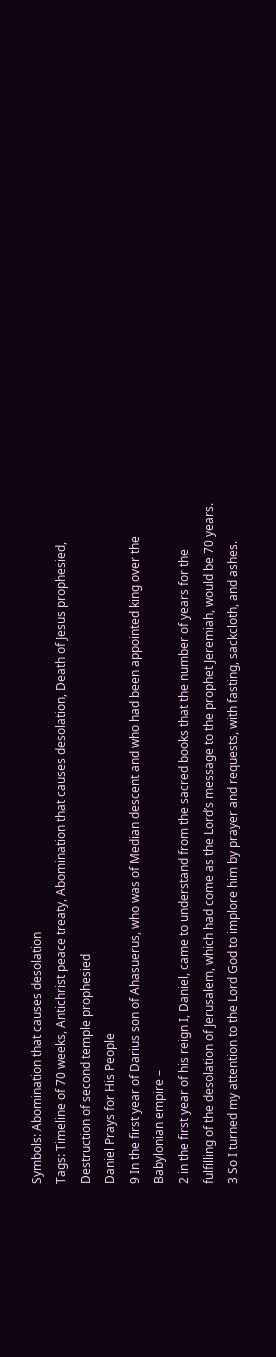Symbols: Abomination that causes desolation
Tags: Timeline of 70 weeks, Antichrist peace treaty, Abomination that causes desolation, Death of Jesus prophesied, Destruction of second temple prophesied
Daniel Prays for His People
9 In the first year of Darius son of Ahasuerus, who was of Median descent and who had been appointed king over the Babylonian empire –
2 in the first year of his reign I, Daniel, came to understand from the sacred books that the number of years for the fulfilling of the desolation of Jerusalem, which had come as the Lord’s message to the prophet Jeremiah, would be 70 years.
3 So I turned my attention to the Lord God to implore him by prayer and requests, with fasting, sackcloth, and ashes.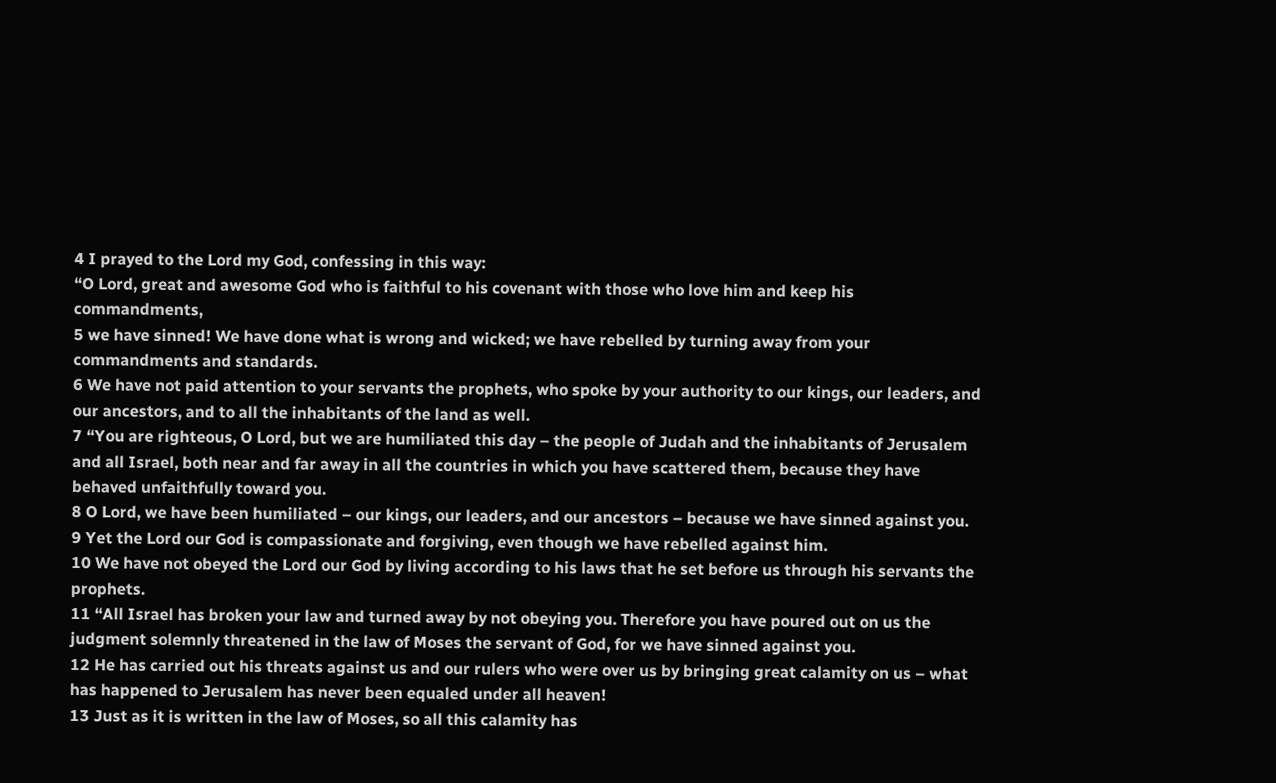4 I prayed to the Lord my God, confessing in this way:
“O Lord, great and awesome God who is faithful to his covenant with those who love him and keep his commandments,
5 we have sinned! We have done what is wrong and wicked; we have rebelled by turning away from your commandments and standards.
6 We have not paid attention to your servants the prophets, who spoke by your authority to our kings, our leaders, and our ancestors, and to all the inhabitants of the land as well.
7 “You are righteous, O Lord, but we are humiliated this day – the people of Judah and the inhabitants of Jerusalem and all Israel, both near and far away in all the countries in which you have scattered them, because they have behaved unfaithfully toward you.
8 O Lord, we have been humiliated – our kings, our leaders, and our ancestors – because we have sinned against you.
9 Yet the Lord our God is compassionate and forgiving, even though we have rebelled against him.
10 We have not obeyed the Lord our God by living according to his laws that he set before us through his servants the prophets.
11 “All Israel has broken your law and turned away by not obeying you. Therefore you have poured out on us the judgment solemnly threatened in the law of Moses the servant of God, for we have sinned against you.
12 He has carried out his threats against us and our rulers who were over us by bringing great calamity on us – what has happened to Jerusalem has never been equaled under all heaven!
13 Just as it is written in the law of Moses, so all this calamity has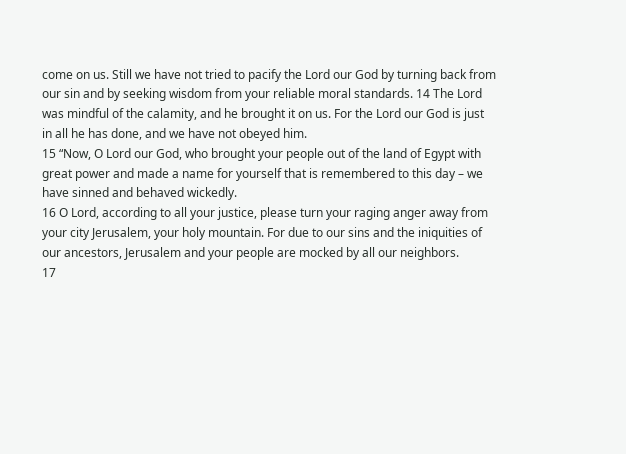come on us. Still we have not tried to pacify the Lord our God by turning back from our sin and by seeking wisdom from your reliable moral standards. 14 The Lord was mindful of the calamity, and he brought it on us. For the Lord our God is just in all he has done, and we have not obeyed him.
15 “Now, O Lord our God, who brought your people out of the land of Egypt with great power and made a name for yourself that is remembered to this day – we have sinned and behaved wickedly.
16 O Lord, according to all your justice, please turn your raging anger away from your city Jerusalem, your holy mountain. For due to our sins and the iniquities of our ancestors, Jerusalem and your people are mocked by all our neighbors.
17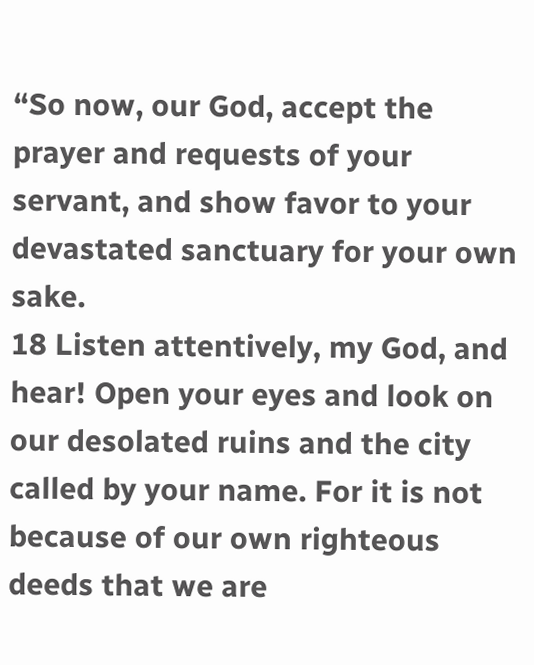“So now, our God, accept the prayer and requests of your servant, and show favor to your devastated sanctuary for your own sake.
18 Listen attentively, my God, and hear! Open your eyes and look on our desolated ruins and the city called by your name. For it is not because of our own righteous deeds that we are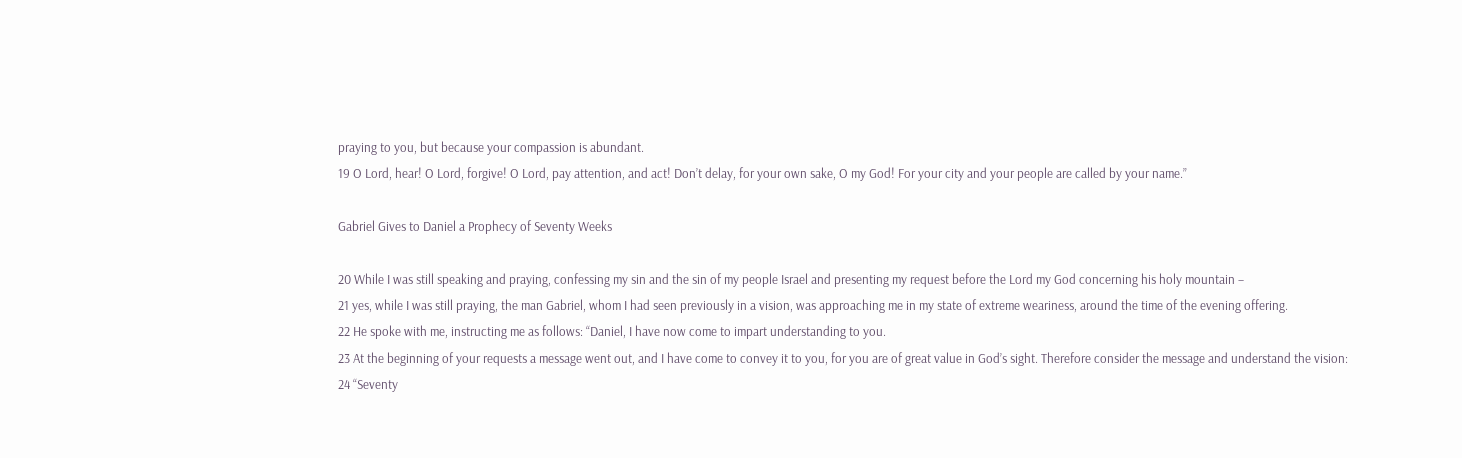praying to you, but because your compassion is abundant.
19 O Lord, hear! O Lord, forgive! O Lord, pay attention, and act! Don’t delay, for your own sake, O my God! For your city and your people are called by your name.”

Gabriel Gives to Daniel a Prophecy of Seventy Weeks

20 While I was still speaking and praying, confessing my sin and the sin of my people Israel and presenting my request before the Lord my God concerning his holy mountain –
21 yes, while I was still praying, the man Gabriel, whom I had seen previously in a vision, was approaching me in my state of extreme weariness, around the time of the evening offering.
22 He spoke with me, instructing me as follows: “Daniel, I have now come to impart understanding to you.
23 At the beginning of your requests a message went out, and I have come to convey it to you, for you are of great value in God’s sight. Therefore consider the message and understand the vision:
24 “Seventy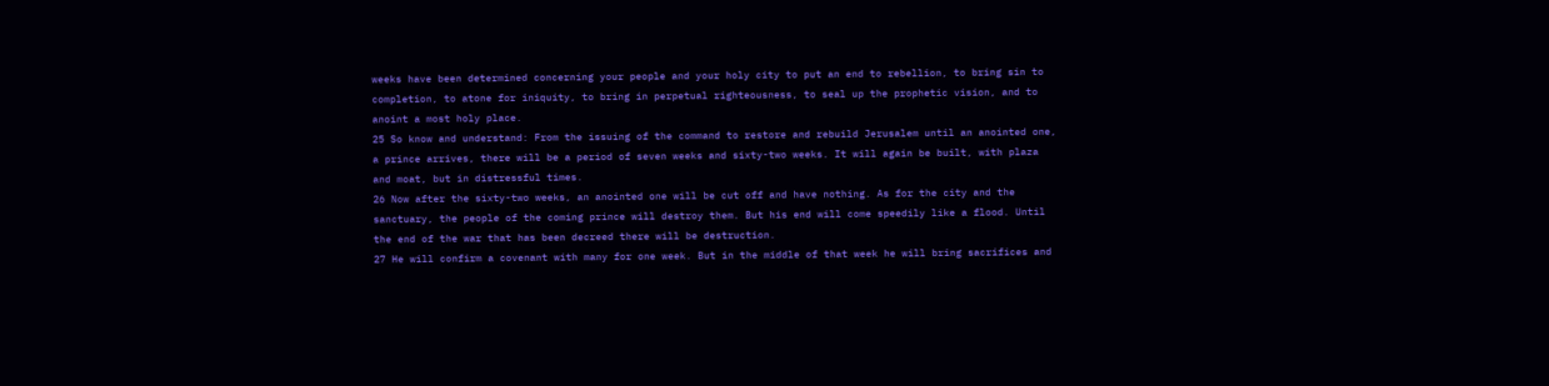weeks have been determined concerning your people and your holy city to put an end to rebellion, to bring sin to completion, to atone for iniquity, to bring in perpetual righteousness, to seal up the prophetic vision, and to anoint a most holy place.
25 So know and understand: From the issuing of the command to restore and rebuild Jerusalem until an anointed one, a prince arrives, there will be a period of seven weeks and sixty-two weeks. It will again be built, with plaza and moat, but in distressful times.
26 Now after the sixty-two weeks, an anointed one will be cut off and have nothing. As for the city and the sanctuary, the people of the coming prince will destroy them. But his end will come speedily like a flood. Until the end of the war that has been decreed there will be destruction.
27 He will confirm a covenant with many for one week. But in the middle of that week he will bring sacrifices and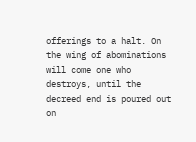offerings to a halt. On the wing of abominations will come one who destroys, until the decreed end is poured out on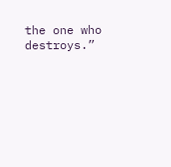the one who destroys.”